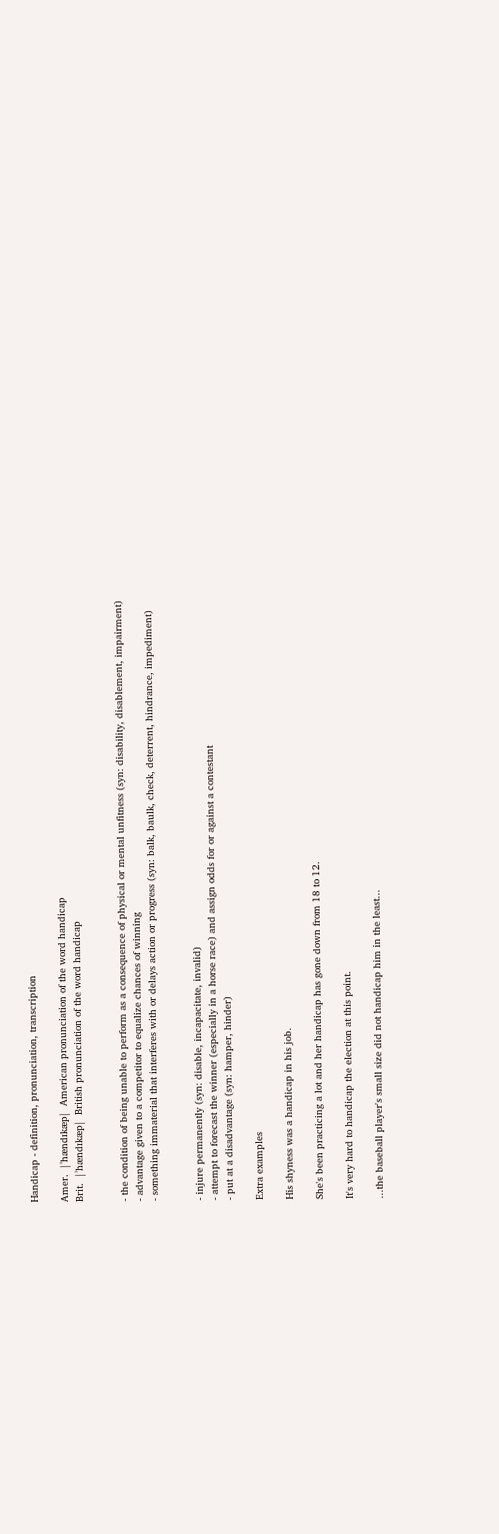Handicap - definition, pronunciation, transcription

Amer.  |ˈhændɪkæp|  American pronunciation of the word handicap
Brit.  |ˈhændɪkæp|  British pronunciation of the word handicap


- the condition of being unable to perform as a consequence of physical or mental unfitness (syn: disability, disablement, impairment)
- advantage given to a competitor to equalize chances of winning
- something immaterial that interferes with or delays action or progress (syn: balk, baulk, check, deterrent, hindrance, impediment)


- injure permanently (syn: disable, incapacitate, invalid)
- attempt to forecast the winner (especially in a horse race) and assign odds for or against a contestant
- put at a disadvantage (syn: hamper, hinder)

Extra examples

His shyness was a handicap in his job.

She's been practicing a lot and her handicap has gone down from 18 to 12.

It's very hard to handicap the election at this point.

...the baseball player's small size did not handicap him in the least...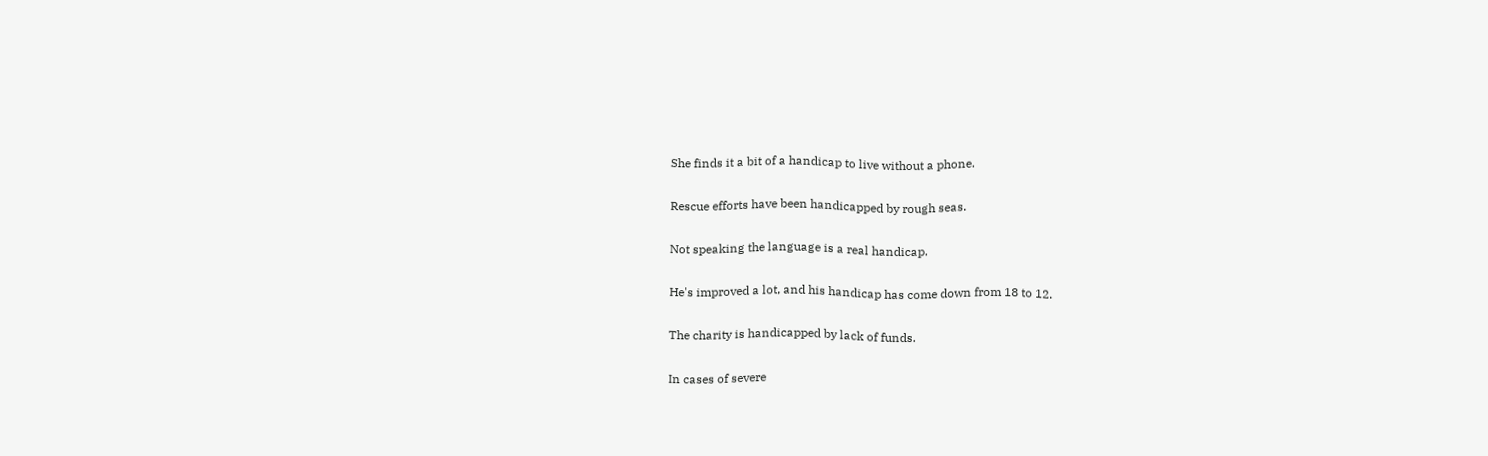She finds it a bit of a handicap to live without a phone.

Rescue efforts have been handicapped by rough seas.

Not speaking the language is a real handicap.

He's improved a lot, and his handicap has come down from 18 to 12.

The charity is handicapped by lack of funds.

In cases of severe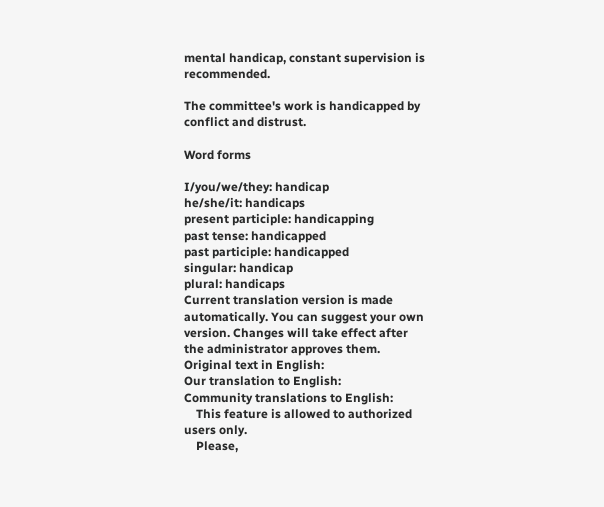mental handicap, constant supervision is recommended.

The committee's work is handicapped by conflict and distrust.

Word forms

I/you/we/they: handicap
he/she/it: handicaps
present participle: handicapping
past tense: handicapped
past participle: handicapped
singular: handicap
plural: handicaps
Current translation version is made automatically. You can suggest your own version. Changes will take effect after the administrator approves them.
Original text in English:
Our translation to English:
Community translations to English:
    This feature is allowed to authorized users only.
    Please,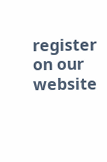register on our website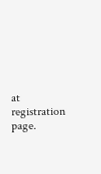at registration page.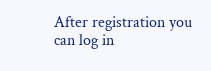After registration you can log in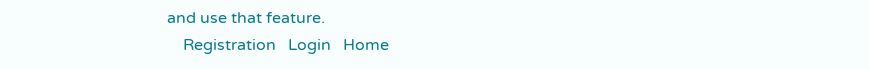and use that feature.
    Registration   Login   Home